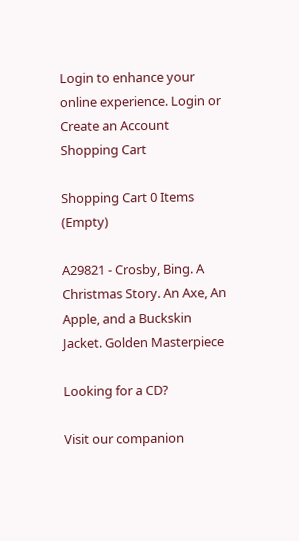Login to enhance your online experience. Login or Create an Account
Shopping Cart

Shopping Cart 0 Items (Empty)

A29821 - Crosby, Bing. A Christmas Story. An Axe, An Apple, and a Buckskin Jacket. Golden Masterpiece

Looking for a CD?

Visit our companion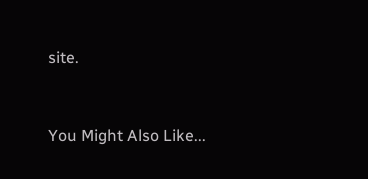site.


You Might Also Like...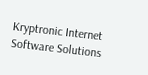Kryptronic Internet Software Solutions